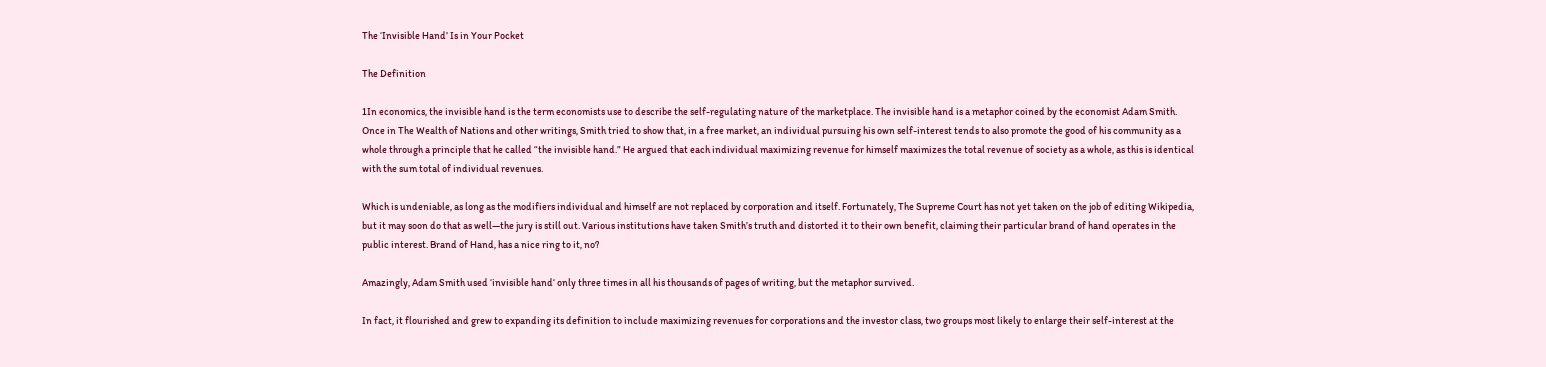The ‘Invisible Hand’ Is in Your Pocket

The Definition

1In economics, the invisible hand is the term economists use to describe the self-regulating nature of the marketplace. The invisible hand is a metaphor coined by the economist Adam Smith. Once in The Wealth of Nations and other writings, Smith tried to show that, in a free market, an individual pursuing his own self-interest tends to also promote the good of his community as a whole through a principle that he called “the invisible hand.” He argued that each individual maximizing revenue for himself maximizes the total revenue of society as a whole, as this is identical with the sum total of individual revenues.

Which is undeniable, as long as the modifiers individual and himself are not replaced by corporation and itself. Fortunately, The Supreme Court has not yet taken on the job of editing Wikipedia, but it may soon do that as well—the jury is still out. Various institutions have taken Smith’s truth and distorted it to their own benefit, claiming their particular brand of hand operates in the public interest. Brand of Hand, has a nice ring to it, no?

Amazingly, Adam Smith used ‘invisible hand‘ only three times in all his thousands of pages of writing, but the metaphor survived.

In fact, it flourished and grew to expanding its definition to include maximizing revenues for corporations and the investor class, two groups most likely to enlarge their self-interest at the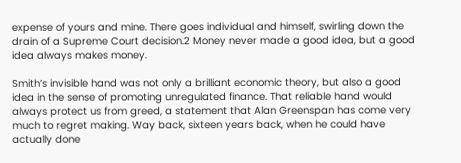expense of yours and mine. There goes individual and himself, swirling down the drain of a Supreme Court decision.2 Money never made a good idea, but a good idea always makes money.

Smith’s invisible hand was not only a brilliant economic theory, but also a good idea in the sense of promoting unregulated finance. That reliable hand would always protect us from greed, a statement that Alan Greenspan has come very much to regret making. Way back, sixteen years back, when he could have actually done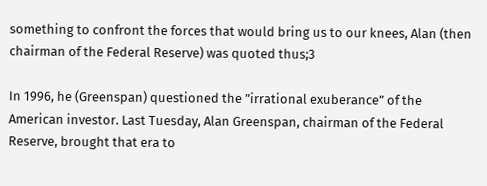something to confront the forces that would bring us to our knees, Alan (then chairman of the Federal Reserve) was quoted thus;3

In 1996, he (Greenspan) questioned the ”irrational exuberance” of the American investor. Last Tuesday, Alan Greenspan, chairman of the Federal Reserve, brought that era to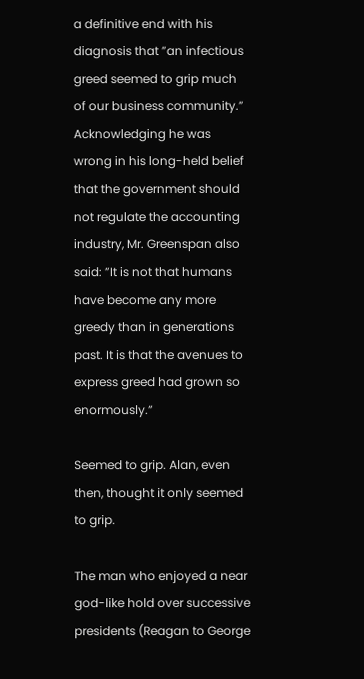a definitive end with his diagnosis that ”an infectious greed seemed to grip much of our business community.” Acknowledging he was wrong in his long-held belief that the government should not regulate the accounting industry, Mr. Greenspan also said: ”It is not that humans have become any more greedy than in generations past. It is that the avenues to express greed had grown so enormously.”

Seemed to grip. Alan, even then, thought it only seemed to grip.

The man who enjoyed a near god-like hold over successive presidents (Reagan to George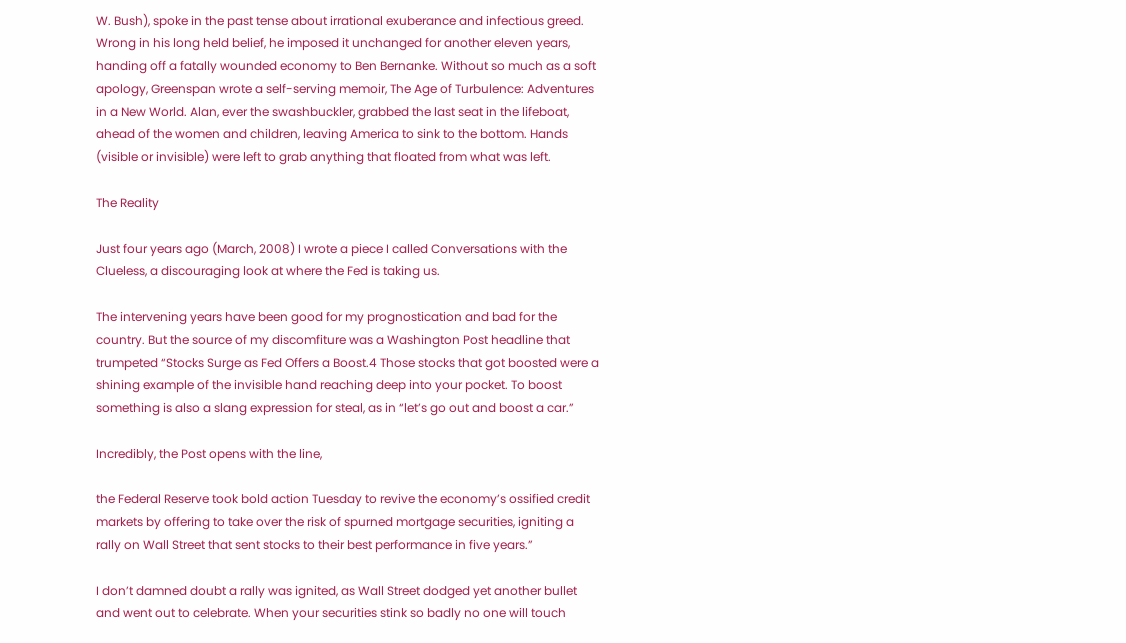W. Bush), spoke in the past tense about irrational exuberance and infectious greed. Wrong in his long held belief, he imposed it unchanged for another eleven years, handing off a fatally wounded economy to Ben Bernanke. Without so much as a soft apology, Greenspan wrote a self-serving memoir, The Age of Turbulence: Adventures in a New World. Alan, ever the swashbuckler, grabbed the last seat in the lifeboat, ahead of the women and children, leaving America to sink to the bottom. Hands (visible or invisible) were left to grab anything that floated from what was left.

The Reality

Just four years ago (March, 2008) I wrote a piece I called Conversations with the Clueless, a discouraging look at where the Fed is taking us.

The intervening years have been good for my prognostication and bad for the country. But the source of my discomfiture was a Washington Post headline that trumpeted “Stocks Surge as Fed Offers a Boost.4 Those stocks that got boosted were a shining example of the invisible hand reaching deep into your pocket. To boost something is also a slang expression for steal, as in “let’s go out and boost a car.”

Incredibly, the Post opens with the line,

the Federal Reserve took bold action Tuesday to revive the economy’s ossified credit markets by offering to take over the risk of spurned mortgage securities, igniting a rally on Wall Street that sent stocks to their best performance in five years.”

I don’t damned doubt a rally was ignited, as Wall Street dodged yet another bullet and went out to celebrate. When your securities stink so badly no one will touch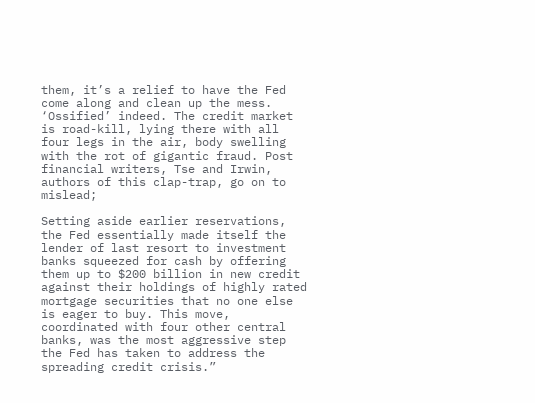them, it’s a relief to have the Fed come along and clean up the mess. ‘Ossified’ indeed. The credit market is road-kill, lying there with all four legs in the air, body swelling with the rot of gigantic fraud. Post financial writers, Tse and Irwin, authors of this clap-trap, go on to mislead;

Setting aside earlier reservations, the Fed essentially made itself the lender of last resort to investment banks squeezed for cash by offering them up to $200 billion in new credit against their holdings of highly rated mortgage securities that no one else is eager to buy. This move, coordinated with four other central banks, was the most aggressive step the Fed has taken to address the spreading credit crisis.”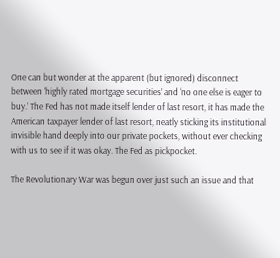One can but wonder at the apparent (but ignored) disconnect between ‘highly rated mortgage securities’ and ‘no one else is eager to buy.’ The Fed has not made itself lender of last resort, it has made the American taxpayer lender of last resort, neatly sticking its institutional invisible hand deeply into our private pockets, without ever checking with us to see if it was okay. The Fed as pickpocket.

The Revolutionary War was begun over just such an issue and that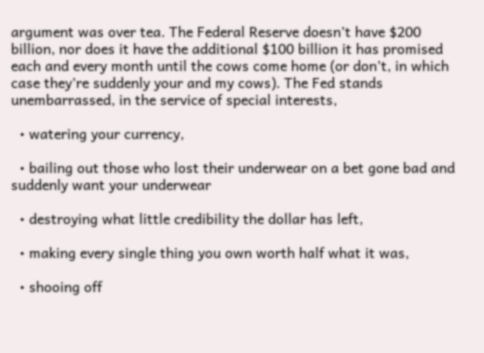argument was over tea. The Federal Reserve doesn’t have $200 billion, nor does it have the additional $100 billion it has promised each and every month until the cows come home (or don’t, in which case they’re suddenly your and my cows). The Fed stands unembarrassed, in the service of special interests,

  • watering your currency,

  • bailing out those who lost their underwear on a bet gone bad and suddenly want your underwear

  • destroying what little credibility the dollar has left,

  • making every single thing you own worth half what it was,

  • shooing off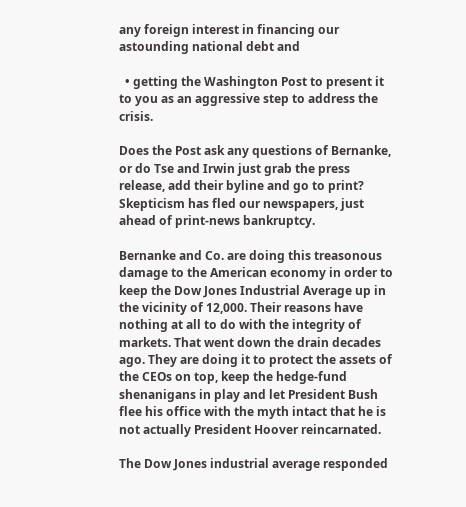any foreign interest in financing our astounding national debt and

  • getting the Washington Post to present it to you as an aggressive step to address the crisis.

Does the Post ask any questions of Bernanke, or do Tse and Irwin just grab the press release, add their byline and go to print? Skepticism has fled our newspapers, just ahead of print-news bankruptcy.

Bernanke and Co. are doing this treasonous damage to the American economy in order to keep the Dow Jones Industrial Average up in the vicinity of 12,000. Their reasons have nothing at all to do with the integrity of markets. That went down the drain decades ago. They are doing it to protect the assets of the CEOs on top, keep the hedge-fund shenanigans in play and let President Bush flee his office with the myth intact that he is not actually President Hoover reincarnated.

The Dow Jones industrial average responded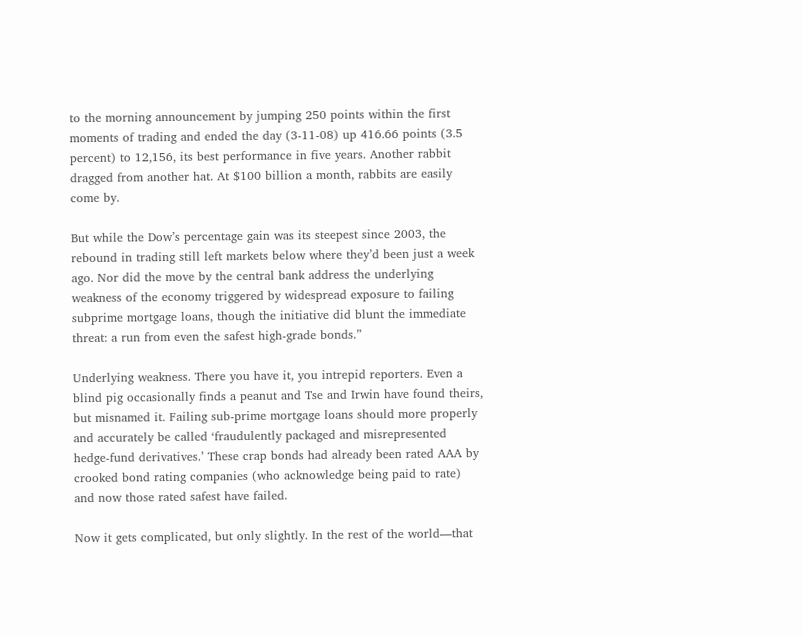to the morning announcement by jumping 250 points within the first moments of trading and ended the day (3-11-08) up 416.66 points (3.5 percent) to 12,156, its best performance in five years. Another rabbit dragged from another hat. At $100 billion a month, rabbits are easily come by.

But while the Dow’s percentage gain was its steepest since 2003, the rebound in trading still left markets below where they’d been just a week ago. Nor did the move by the central bank address the underlying weakness of the economy triggered by widespread exposure to failing subprime mortgage loans, though the initiative did blunt the immediate threat: a run from even the safest high-grade bonds.”

Underlying weakness. There you have it, you intrepid reporters. Even a blind pig occasionally finds a peanut and Tse and Irwin have found theirs, but misnamed it. Failing sub-prime mortgage loans should more properly and accurately be called ‘fraudulently packaged and misrepresented hedge-fund derivatives.’ These crap bonds had already been rated AAA by crooked bond rating companies (who acknowledge being paid to rate) and now those rated safest have failed.

Now it gets complicated, but only slightly. In the rest of the world—that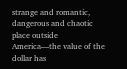strange and romantic, dangerous and chaotic place outside America—the value of the dollar has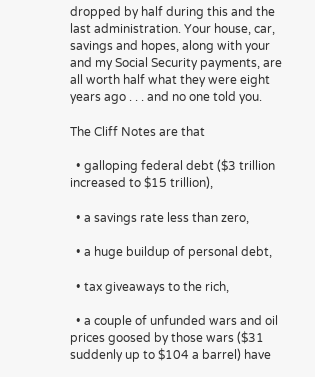dropped by half during this and the last administration. Your house, car, savings and hopes, along with your and my Social Security payments, are all worth half what they were eight years ago . . . and no one told you.

The Cliff Notes are that

  • galloping federal debt ($3 trillion increased to $15 trillion),

  • a savings rate less than zero,

  • a huge buildup of personal debt,

  • tax giveaways to the rich,

  • a couple of unfunded wars and oil prices goosed by those wars ($31 suddenly up to $104 a barrel) have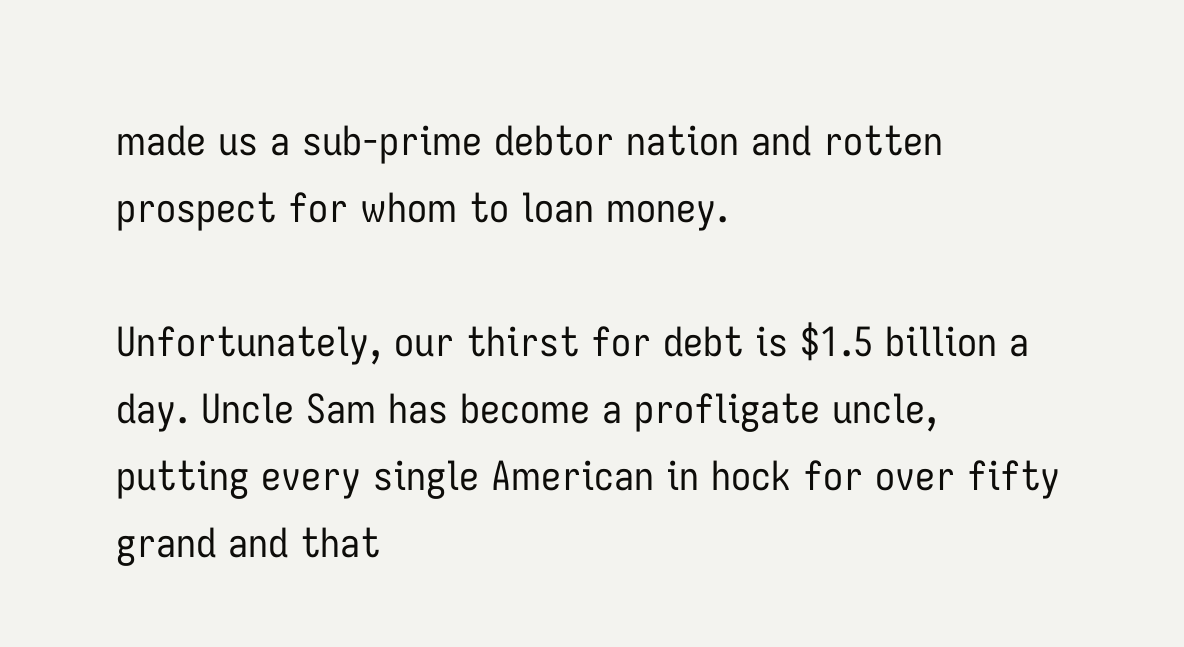made us a sub-prime debtor nation and rotten prospect for whom to loan money.

Unfortunately, our thirst for debt is $1.5 billion a day. Uncle Sam has become a profligate uncle, putting every single American in hock for over fifty grand and that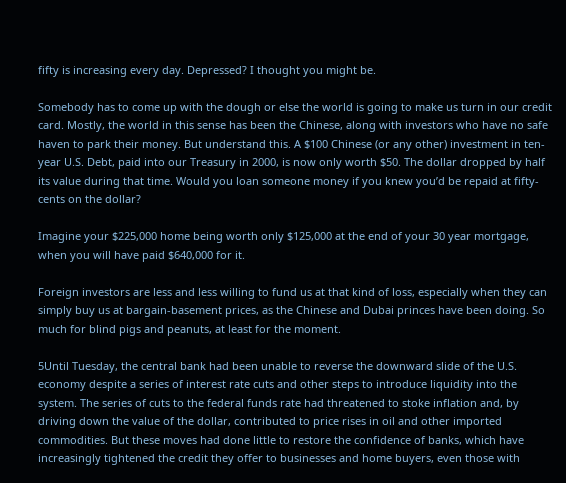fifty is increasing every day. Depressed? I thought you might be.

Somebody has to come up with the dough or else the world is going to make us turn in our credit card. Mostly, the world in this sense has been the Chinese, along with investors who have no safe haven to park their money. But understand this. A $100 Chinese (or any other) investment in ten-year U.S. Debt, paid into our Treasury in 2000, is now only worth $50. The dollar dropped by half its value during that time. Would you loan someone money if you knew you’d be repaid at fifty-cents on the dollar?

Imagine your $225,000 home being worth only $125,000 at the end of your 30 year mortgage, when you will have paid $640,000 for it.

Foreign investors are less and less willing to fund us at that kind of loss, especially when they can simply buy us at bargain-basement prices, as the Chinese and Dubai princes have been doing. So much for blind pigs and peanuts, at least for the moment.

5Until Tuesday, the central bank had been unable to reverse the downward slide of the U.S. economy despite a series of interest rate cuts and other steps to introduce liquidity into the system. The series of cuts to the federal funds rate had threatened to stoke inflation and, by driving down the value of the dollar, contributed to price rises in oil and other imported commodities. But these moves had done little to restore the confidence of banks, which have increasingly tightened the credit they offer to businesses and home buyers, even those with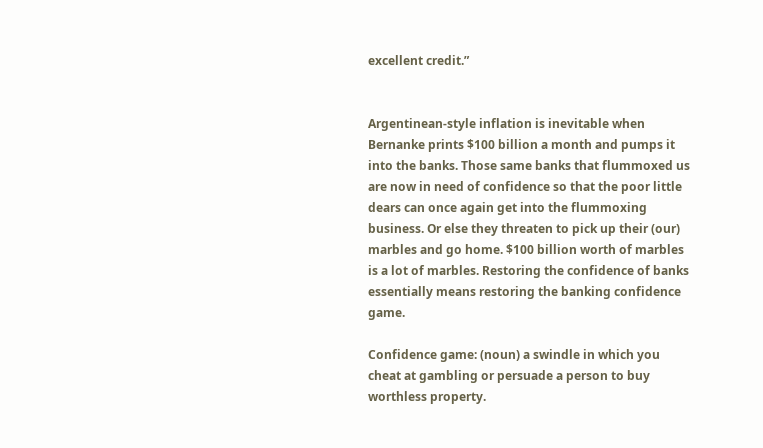excellent credit.”


Argentinean-style inflation is inevitable when Bernanke prints $100 billion a month and pumps it into the banks. Those same banks that flummoxed us are now in need of confidence so that the poor little dears can once again get into the flummoxing business. Or else they threaten to pick up their (our) marbles and go home. $100 billion worth of marbles is a lot of marbles. Restoring the confidence of banks essentially means restoring the banking confidence game.

Confidence game: (noun) a swindle in which you cheat at gambling or persuade a person to buy worthless property.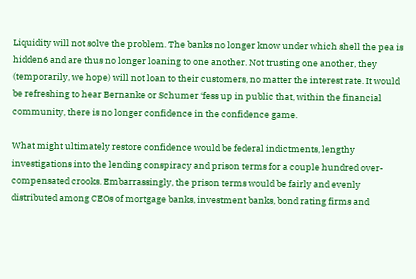Liquidity will not solve the problem. The banks no longer know under which shell the pea is hidden6 and are thus no longer loaning to one another. Not trusting one another, they (temporarily, we hope) will not loan to their customers, no matter the interest rate. It would be refreshing to hear Bernanke or Schumer ‘fess up in public that, within the financial community, there is no longer confidence in the confidence game.

What might ultimately restore confidence would be federal indictments, lengthy investigations into the lending conspiracy and prison terms for a couple hundred over-compensated crooks. Embarrassingly, the prison terms would be fairly and evenly distributed among CEOs of mortgage banks, investment banks, bond rating firms and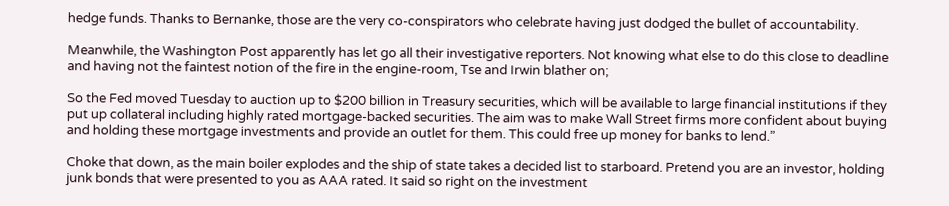hedge funds. Thanks to Bernanke, those are the very co-conspirators who celebrate having just dodged the bullet of accountability.

Meanwhile, the Washington Post apparently has let go all their investigative reporters. Not knowing what else to do this close to deadline and having not the faintest notion of the fire in the engine-room, Tse and Irwin blather on;

So the Fed moved Tuesday to auction up to $200 billion in Treasury securities, which will be available to large financial institutions if they put up collateral including highly rated mortgage-backed securities. The aim was to make Wall Street firms more confident about buying and holding these mortgage investments and provide an outlet for them. This could free up money for banks to lend.”

Choke that down, as the main boiler explodes and the ship of state takes a decided list to starboard. Pretend you are an investor, holding junk bonds that were presented to you as AAA rated. It said so right on the investment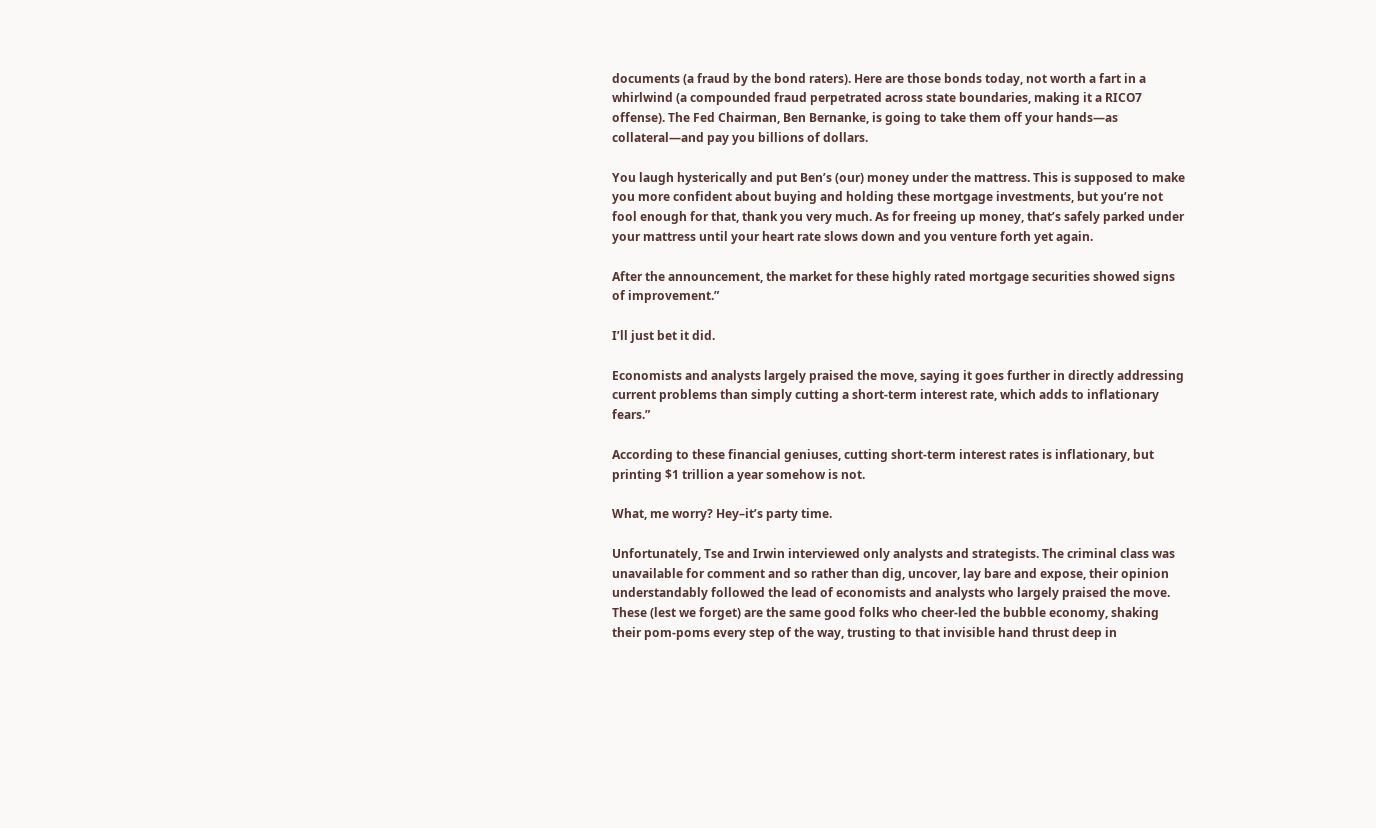documents (a fraud by the bond raters). Here are those bonds today, not worth a fart in a whirlwind (a compounded fraud perpetrated across state boundaries, making it a RICO7 offense). The Fed Chairman, Ben Bernanke, is going to take them off your hands—as collateral—and pay you billions of dollars.

You laugh hysterically and put Ben’s (our) money under the mattress. This is supposed to make you more confident about buying and holding these mortgage investments, but you’re not fool enough for that, thank you very much. As for freeing up money, that’s safely parked under your mattress until your heart rate slows down and you venture forth yet again.

After the announcement, the market for these highly rated mortgage securities showed signs of improvement.”

I’ll just bet it did.

Economists and analysts largely praised the move, saying it goes further in directly addressing current problems than simply cutting a short-term interest rate, which adds to inflationary fears.”

According to these financial geniuses, cutting short-term interest rates is inflationary, but printing $1 trillion a year somehow is not.

What, me worry? Hey–it’s party time.

Unfortunately, Tse and Irwin interviewed only analysts and strategists. The criminal class was unavailable for comment and so rather than dig, uncover, lay bare and expose, their opinion understandably followed the lead of economists and analysts who largely praised the move. These (lest we forget) are the same good folks who cheer-led the bubble economy, shaking their pom-poms every step of the way, trusting to that invisible hand thrust deep in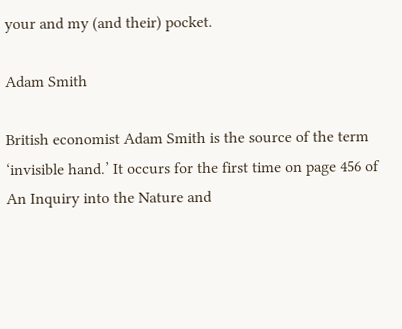your and my (and their) pocket.

Adam Smith

British economist Adam Smith is the source of the term ‘invisible hand.’ It occurs for the first time on page 456 of An Inquiry into the Nature and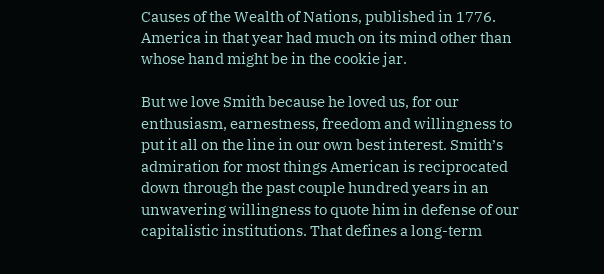Causes of the Wealth of Nations, published in 1776. America in that year had much on its mind other than whose hand might be in the cookie jar.

But we love Smith because he loved us, for our enthusiasm, earnestness, freedom and willingness to put it all on the line in our own best interest. Smith’s admiration for most things American is reciprocated down through the past couple hundred years in an unwavering willingness to quote him in defense of our capitalistic institutions. That defines a long-term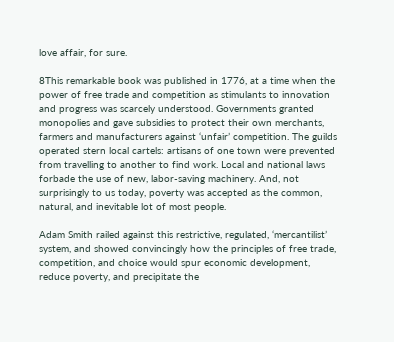love affair, for sure.

8This remarkable book was published in 1776, at a time when the power of free trade and competition as stimulants to innovation and progress was scarcely understood. Governments granted monopolies and gave subsidies to protect their own merchants, farmers and manufacturers against ‘unfair’ competition. The guilds operated stern local cartels: artisans of one town were prevented from travelling to another to find work. Local and national laws forbade the use of new, labor-saving machinery. And, not surprisingly to us today, poverty was accepted as the common, natural, and inevitable lot of most people.

Adam Smith railed against this restrictive, regulated, ‘mercantilist’ system, and showed convincingly how the principles of free trade, competition, and choice would spur economic development, reduce poverty, and precipitate the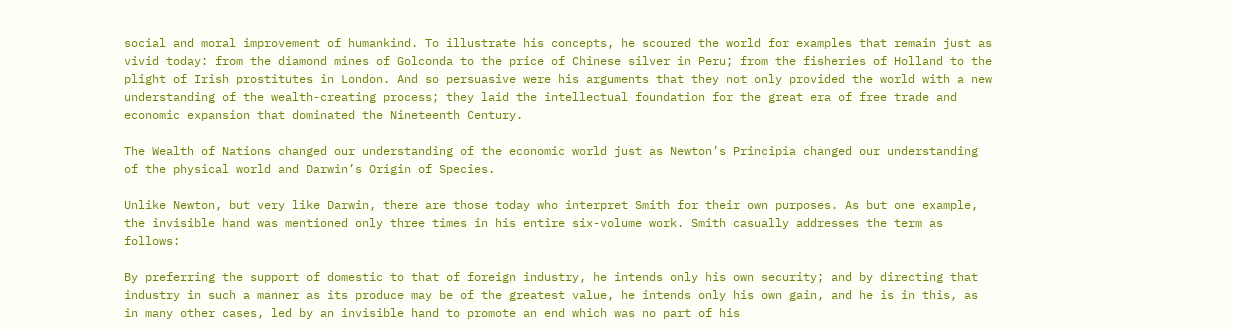social and moral improvement of humankind. To illustrate his concepts, he scoured the world for examples that remain just as vivid today: from the diamond mines of Golconda to the price of Chinese silver in Peru; from the fisheries of Holland to the plight of Irish prostitutes in London. And so persuasive were his arguments that they not only provided the world with a new understanding of the wealth-creating process; they laid the intellectual foundation for the great era of free trade and economic expansion that dominated the Nineteenth Century.

The Wealth of Nations changed our understanding of the economic world just as Newton’s Principia changed our understanding of the physical world and Darwin’s Origin of Species.

Unlike Newton, but very like Darwin, there are those today who interpret Smith for their own purposes. As but one example, the invisible hand was mentioned only three times in his entire six-volume work. Smith casually addresses the term as follows:

By preferring the support of domestic to that of foreign industry, he intends only his own security; and by directing that industry in such a manner as its produce may be of the greatest value, he intends only his own gain, and he is in this, as in many other cases, led by an invisible hand to promote an end which was no part of his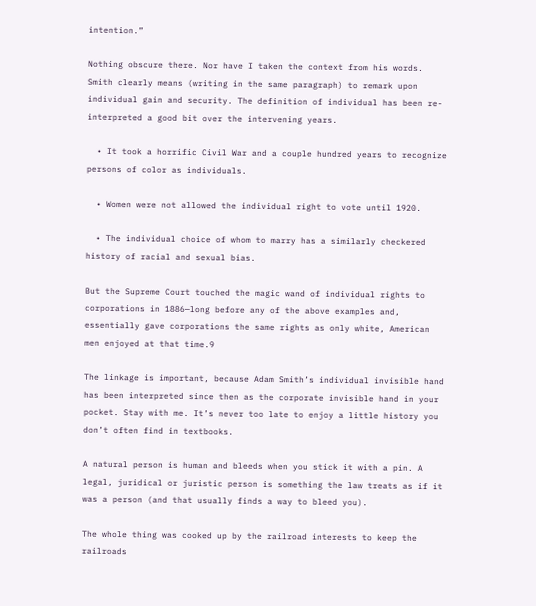intention.”

Nothing obscure there. Nor have I taken the context from his words. Smith clearly means (writing in the same paragraph) to remark upon individual gain and security. The definition of individual has been re-interpreted a good bit over the intervening years.

  • It took a horrific Civil War and a couple hundred years to recognize persons of color as individuals.

  • Women were not allowed the individual right to vote until 1920.

  • The individual choice of whom to marry has a similarly checkered history of racial and sexual bias.

But the Supreme Court touched the magic wand of individual rights to corporations in 1886—long before any of the above examples and, essentially gave corporations the same rights as only white, American men enjoyed at that time.9

The linkage is important, because Adam Smith’s individual invisible hand has been interpreted since then as the corporate invisible hand in your pocket. Stay with me. It’s never too late to enjoy a little history you don’t often find in textbooks.

A natural person is human and bleeds when you stick it with a pin. A legal, juridical or juristic person is something the law treats as if it was a person (and that usually finds a way to bleed you).

The whole thing was cooked up by the railroad interests to keep the railroads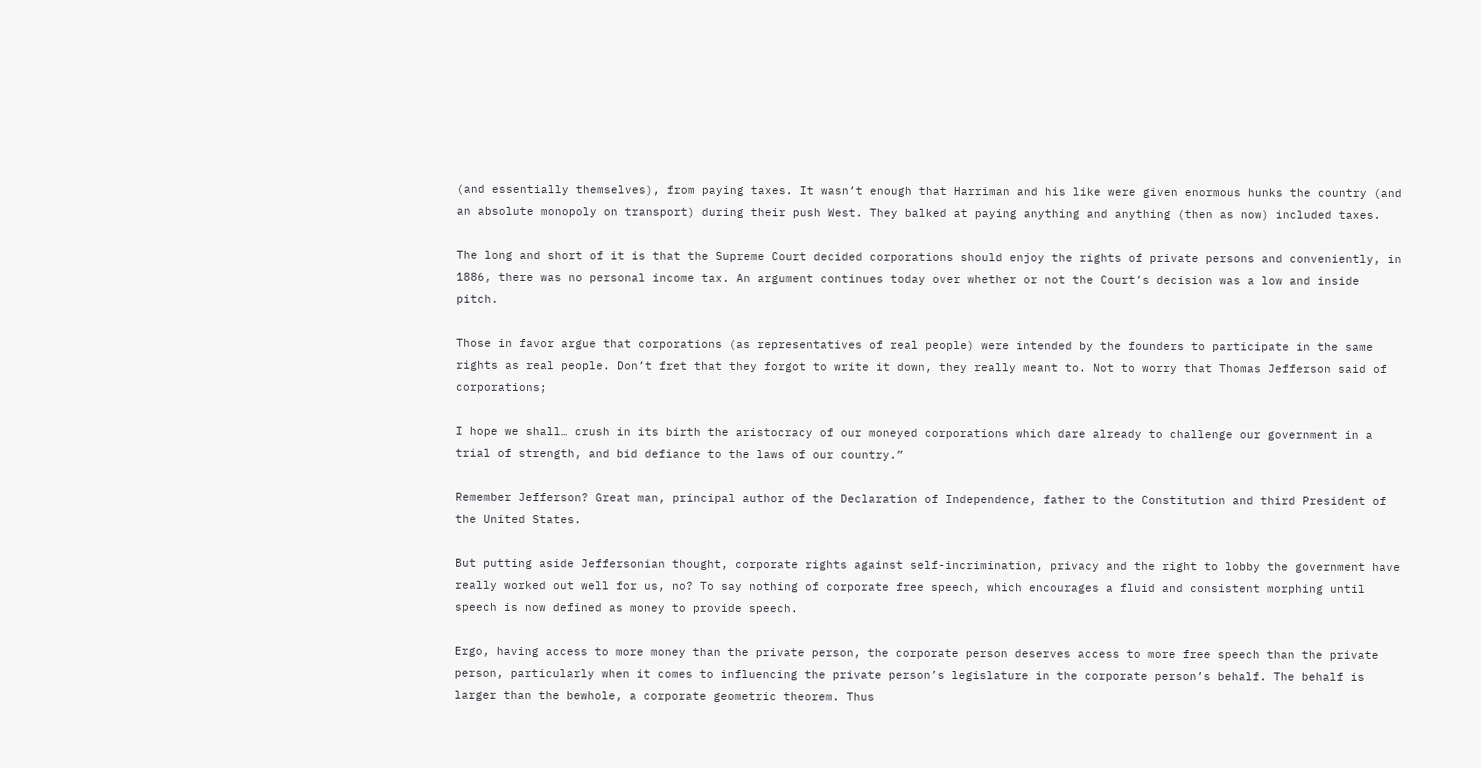(and essentially themselves), from paying taxes. It wasn’t enough that Harriman and his like were given enormous hunks the country (and an absolute monopoly on transport) during their push West. They balked at paying anything and anything (then as now) included taxes.

The long and short of it is that the Supreme Court decided corporations should enjoy the rights of private persons and conveniently, in 1886, there was no personal income tax. An argument continues today over whether or not the Court’s decision was a low and inside pitch.

Those in favor argue that corporations (as representatives of real people) were intended by the founders to participate in the same rights as real people. Don’t fret that they forgot to write it down, they really meant to. Not to worry that Thomas Jefferson said of corporations;

I hope we shall… crush in its birth the aristocracy of our moneyed corporations which dare already to challenge our government in a trial of strength, and bid defiance to the laws of our country.”

Remember Jefferson? Great man, principal author of the Declaration of Independence, father to the Constitution and third President of the United States.

But putting aside Jeffersonian thought, corporate rights against self-incrimination, privacy and the right to lobby the government have really worked out well for us, no? To say nothing of corporate free speech, which encourages a fluid and consistent morphing until speech is now defined as money to provide speech.

Ergo, having access to more money than the private person, the corporate person deserves access to more free speech than the private person, particularly when it comes to influencing the private person’s legislature in the corporate person’s behalf. The behalf is larger than the bewhole, a corporate geometric theorem. Thus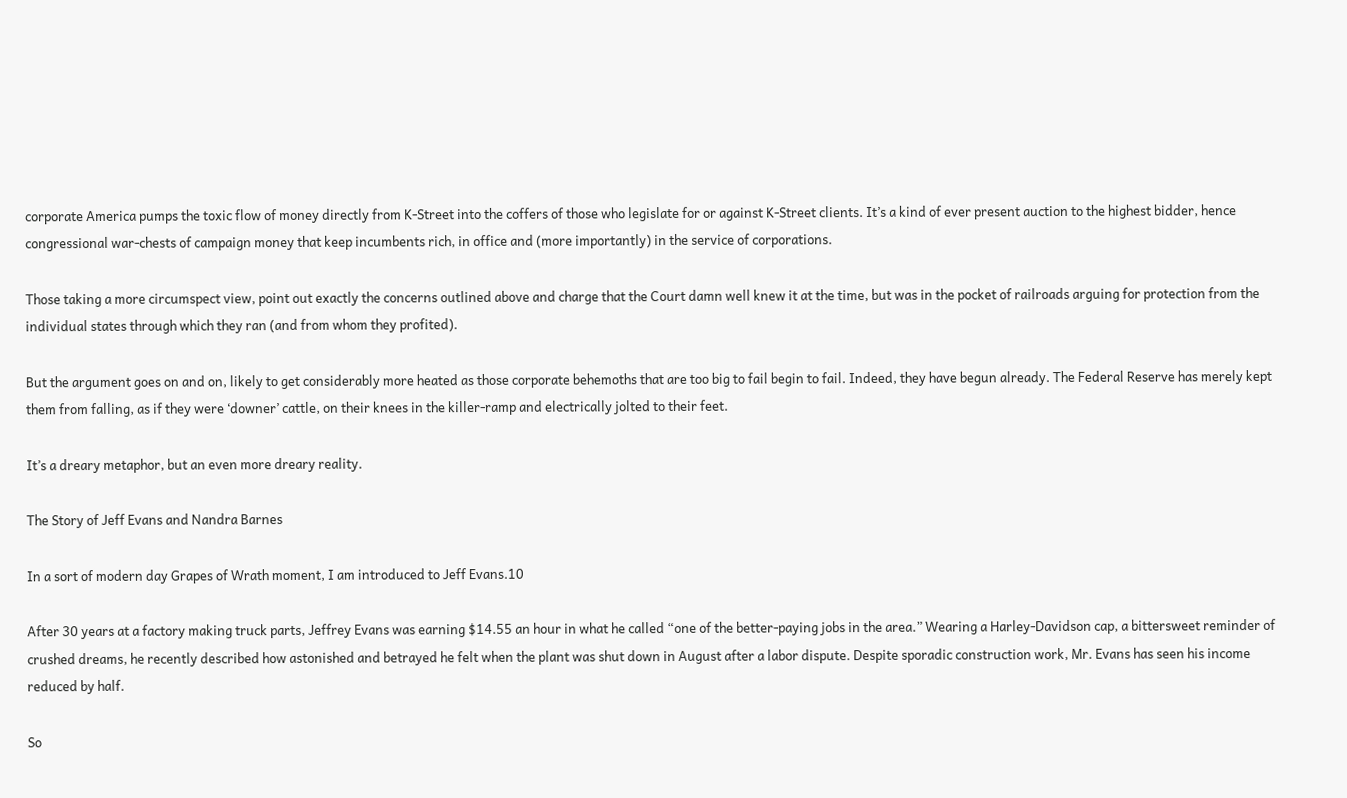corporate America pumps the toxic flow of money directly from K-Street into the coffers of those who legislate for or against K-Street clients. It’s a kind of ever present auction to the highest bidder, hence congressional war-chests of campaign money that keep incumbents rich, in office and (more importantly) in the service of corporations.

Those taking a more circumspect view, point out exactly the concerns outlined above and charge that the Court damn well knew it at the time, but was in the pocket of railroads arguing for protection from the individual states through which they ran (and from whom they profited).

But the argument goes on and on, likely to get considerably more heated as those corporate behemoths that are too big to fail begin to fail. Indeed, they have begun already. The Federal Reserve has merely kept them from falling, as if they were ‘downer’ cattle, on their knees in the killer-ramp and electrically jolted to their feet.

It’s a dreary metaphor, but an even more dreary reality.

The Story of Jeff Evans and Nandra Barnes

In a sort of modern day Grapes of Wrath moment, I am introduced to Jeff Evans.10

After 30 years at a factory making truck parts, Jeffrey Evans was earning $14.55 an hour in what he called “one of the better-paying jobs in the area.” Wearing a Harley-Davidson cap, a bittersweet reminder of crushed dreams, he recently described how astonished and betrayed he felt when the plant was shut down in August after a labor dispute. Despite sporadic construction work, Mr. Evans has seen his income reduced by half.

So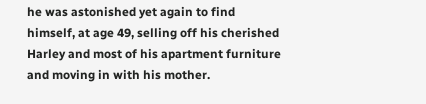he was astonished yet again to find himself, at age 49, selling off his cherished Harley and most of his apartment furniture and moving in with his mother.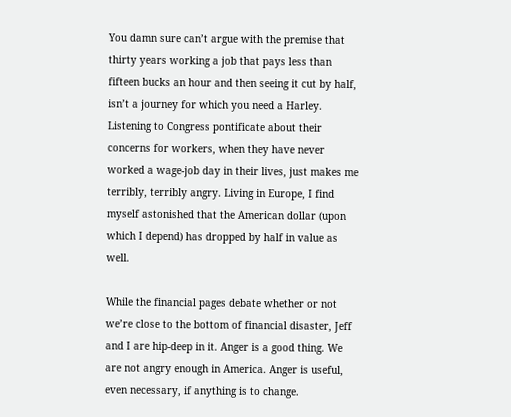You damn sure can’t argue with the premise that thirty years working a job that pays less than fifteen bucks an hour and then seeing it cut by half, isn’t a journey for which you need a Harley. Listening to Congress pontificate about their concerns for workers, when they have never worked a wage-job day in their lives, just makes me terribly, terribly angry. Living in Europe, I find myself astonished that the American dollar (upon which I depend) has dropped by half in value as well.

While the financial pages debate whether or not we’re close to the bottom of financial disaster, Jeff and I are hip-deep in it. Anger is a good thing. We are not angry enough in America. Anger is useful, even necessary, if anything is to change.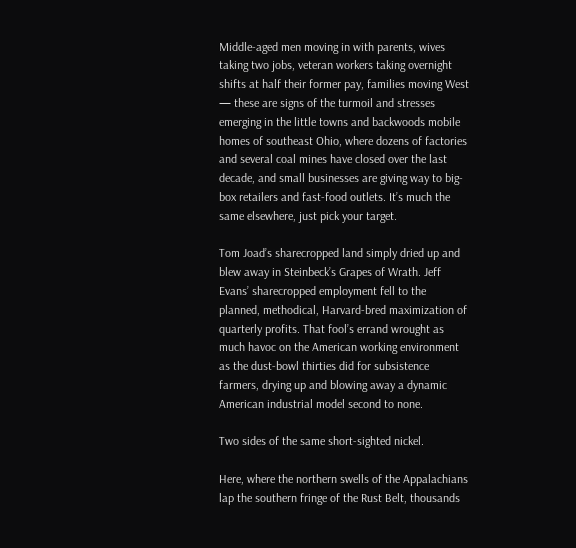Middle-aged men moving in with parents, wives taking two jobs, veteran workers taking overnight shifts at half their former pay, families moving West — these are signs of the turmoil and stresses emerging in the little towns and backwoods mobile homes of southeast Ohio, where dozens of factories and several coal mines have closed over the last decade, and small businesses are giving way to big-box retailers and fast-food outlets. It’s much the same elsewhere, just pick your target.

Tom Joad’s sharecropped land simply dried up and blew away in Steinbeck’s Grapes of Wrath. Jeff Evans’ sharecropped employment fell to the planned, methodical, Harvard-bred maximization of quarterly profits. That fool’s errand wrought as much havoc on the American working environment as the dust-bowl thirties did for subsistence farmers, drying up and blowing away a dynamic American industrial model second to none.

Two sides of the same short-sighted nickel.

Here, where the northern swells of the Appalachians lap the southern fringe of the Rust Belt, thousands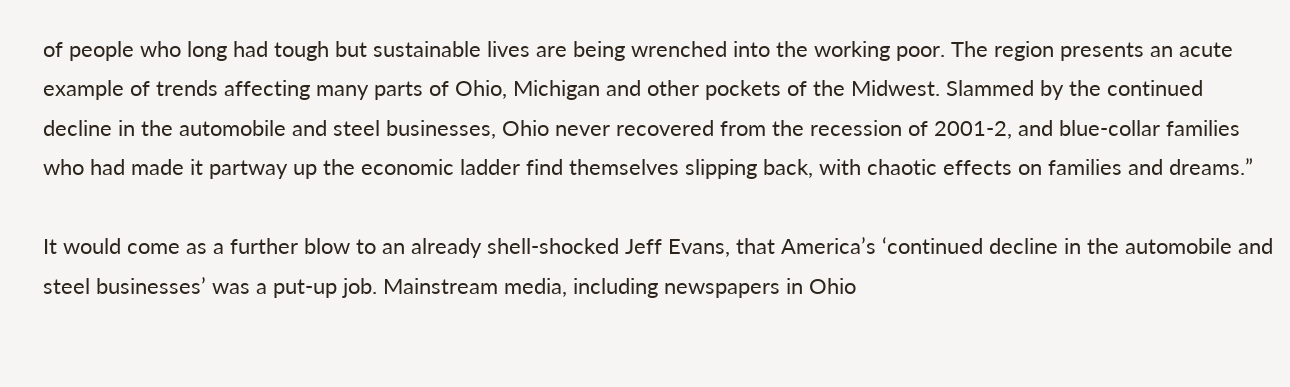of people who long had tough but sustainable lives are being wrenched into the working poor. The region presents an acute example of trends affecting many parts of Ohio, Michigan and other pockets of the Midwest. Slammed by the continued decline in the automobile and steel businesses, Ohio never recovered from the recession of 2001-2, and blue-collar families who had made it partway up the economic ladder find themselves slipping back, with chaotic effects on families and dreams.”

It would come as a further blow to an already shell-shocked Jeff Evans, that America’s ‘continued decline in the automobile and steel businesses’ was a put-up job. Mainstream media, including newspapers in Ohio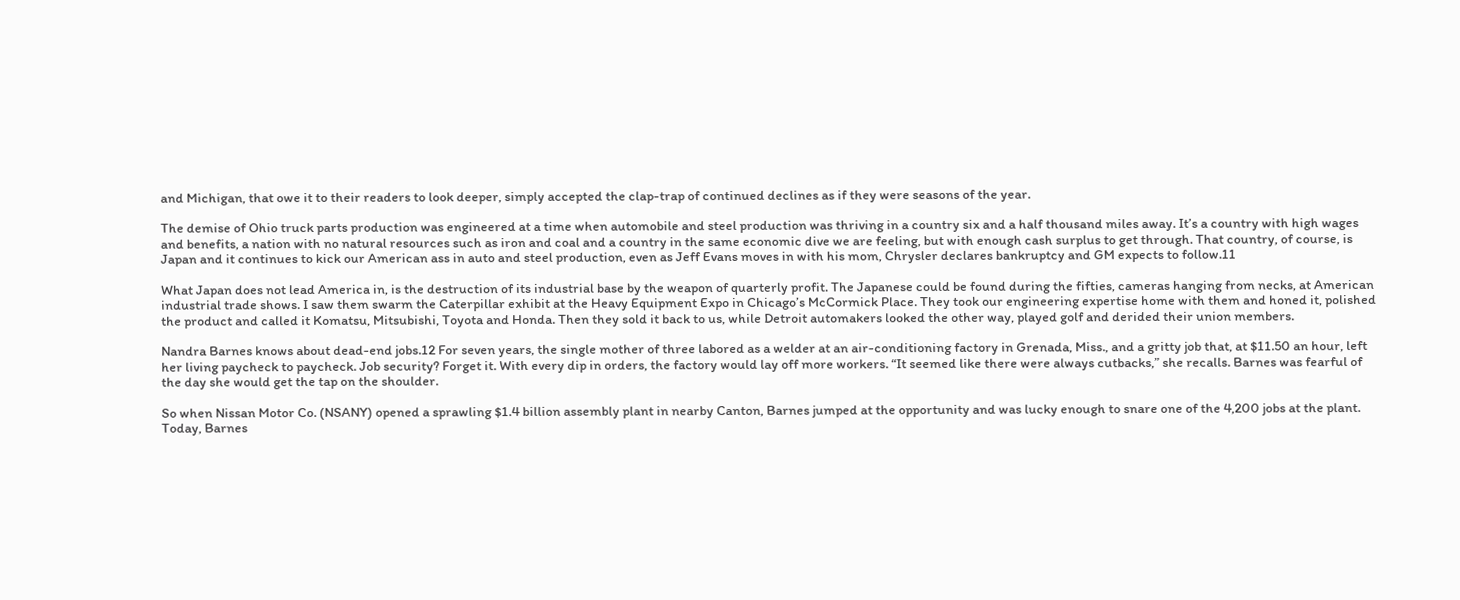and Michigan, that owe it to their readers to look deeper, simply accepted the clap-trap of continued declines as if they were seasons of the year.

The demise of Ohio truck parts production was engineered at a time when automobile and steel production was thriving in a country six and a half thousand miles away. It’s a country with high wages and benefits, a nation with no natural resources such as iron and coal and a country in the same economic dive we are feeling, but with enough cash surplus to get through. That country, of course, is Japan and it continues to kick our American ass in auto and steel production, even as Jeff Evans moves in with his mom, Chrysler declares bankruptcy and GM expects to follow.11

What Japan does not lead America in, is the destruction of its industrial base by the weapon of quarterly profit. The Japanese could be found during the fifties, cameras hanging from necks, at American industrial trade shows. I saw them swarm the Caterpillar exhibit at the Heavy Equipment Expo in Chicago’s McCormick Place. They took our engineering expertise home with them and honed it, polished the product and called it Komatsu, Mitsubishi, Toyota and Honda. Then they sold it back to us, while Detroit automakers looked the other way, played golf and derided their union members.

Nandra Barnes knows about dead-end jobs.12 For seven years, the single mother of three labored as a welder at an air-conditioning factory in Grenada, Miss., and a gritty job that, at $11.50 an hour, left her living paycheck to paycheck. Job security? Forget it. With every dip in orders, the factory would lay off more workers. “It seemed like there were always cutbacks,” she recalls. Barnes was fearful of the day she would get the tap on the shoulder.

So when Nissan Motor Co. (NSANY) opened a sprawling $1.4 billion assembly plant in nearby Canton, Barnes jumped at the opportunity and was lucky enough to snare one of the 4,200 jobs at the plant. Today, Barnes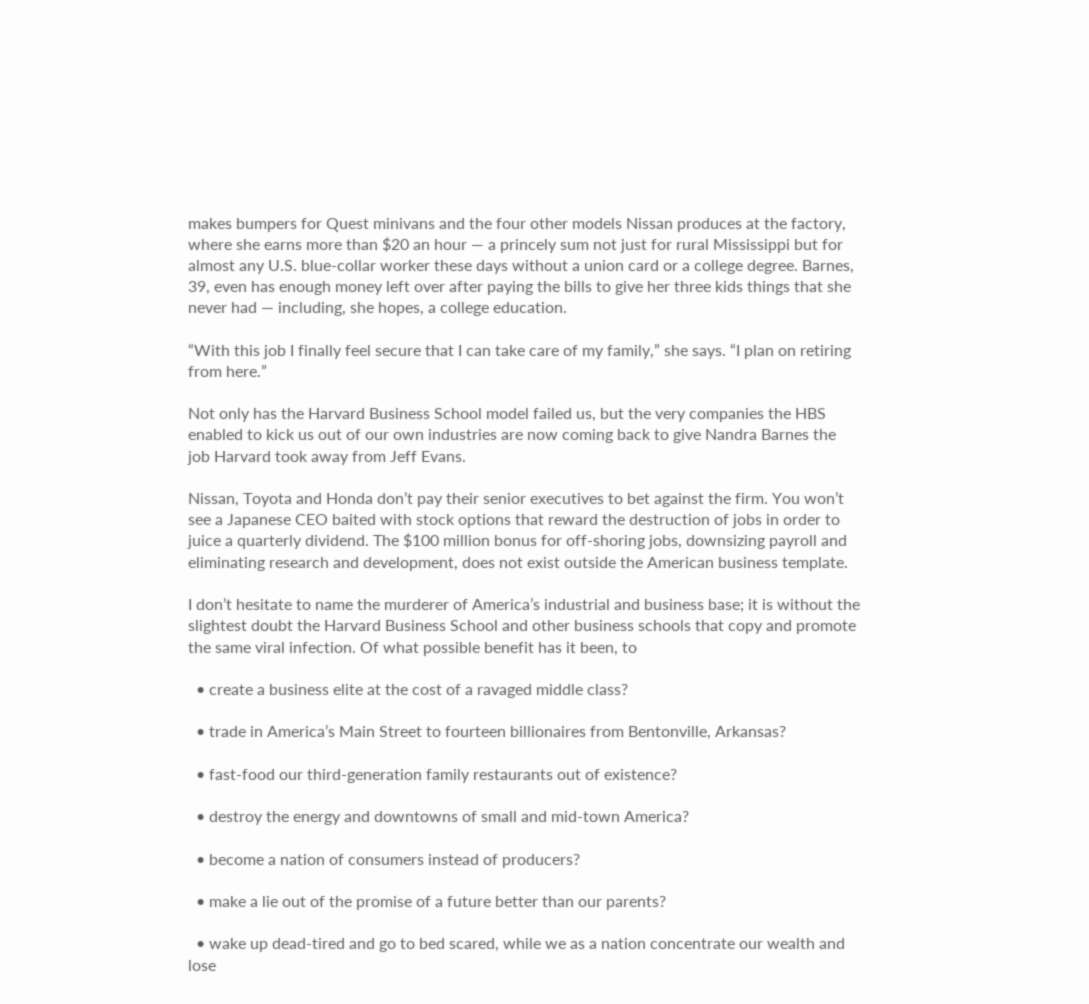makes bumpers for Quest minivans and the four other models Nissan produces at the factory, where she earns more than $20 an hour — a princely sum not just for rural Mississippi but for almost any U.S. blue-collar worker these days without a union card or a college degree. Barnes, 39, even has enough money left over after paying the bills to give her three kids things that she never had — including, she hopes, a college education.

“With this job I finally feel secure that I can take care of my family,” she says. “I plan on retiring from here.”

Not only has the Harvard Business School model failed us, but the very companies the HBS enabled to kick us out of our own industries are now coming back to give Nandra Barnes the job Harvard took away from Jeff Evans.

Nissan, Toyota and Honda don’t pay their senior executives to bet against the firm. You won’t see a Japanese CEO baited with stock options that reward the destruction of jobs in order to juice a quarterly dividend. The $100 million bonus for off-shoring jobs, downsizing payroll and eliminating research and development, does not exist outside the American business template.

I don’t hesitate to name the murderer of America’s industrial and business base; it is without the slightest doubt the Harvard Business School and other business schools that copy and promote the same viral infection. Of what possible benefit has it been, to

  • create a business elite at the cost of a ravaged middle class?

  • trade in America’s Main Street to fourteen billionaires from Bentonville, Arkansas?

  • fast-food our third-generation family restaurants out of existence?

  • destroy the energy and downtowns of small and mid-town America?

  • become a nation of consumers instead of producers?

  • make a lie out of the promise of a future better than our parents?

  • wake up dead-tired and go to bed scared, while we as a nation concentrate our wealth and lose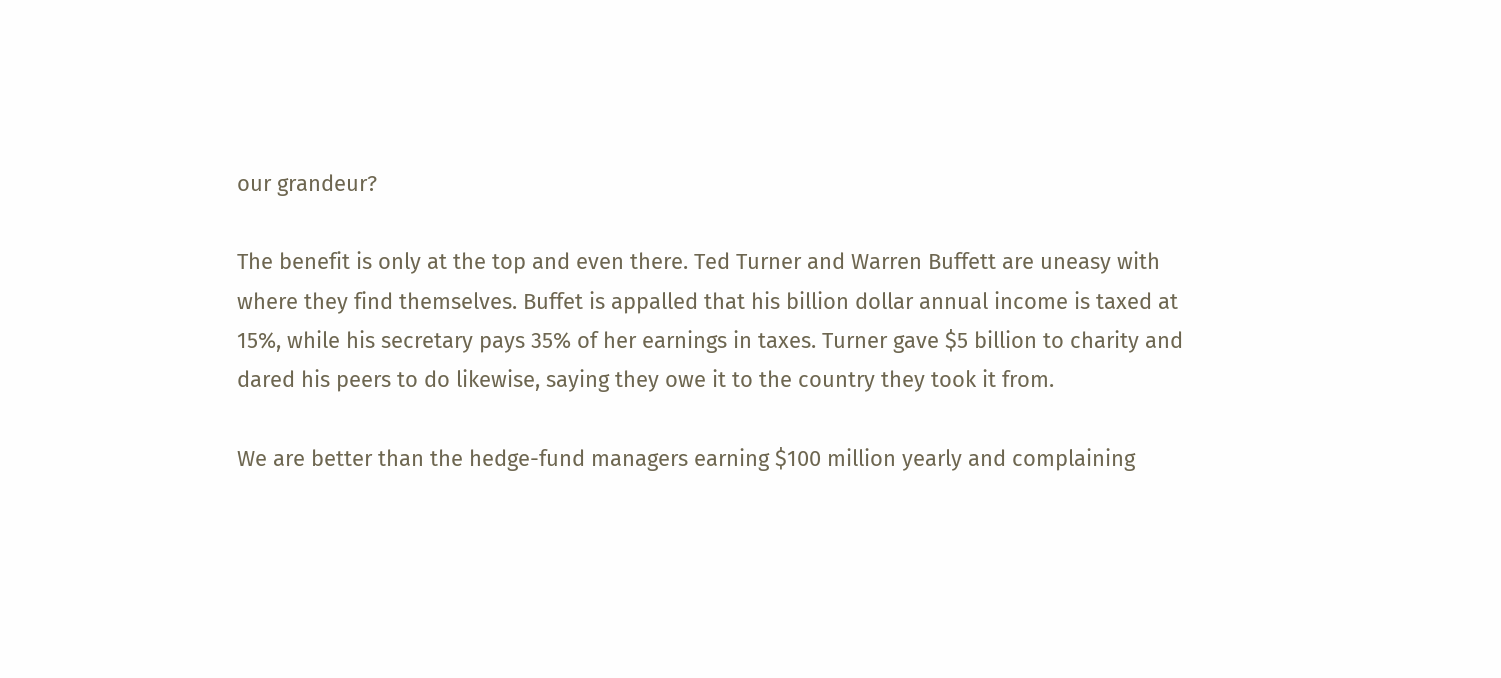our grandeur?

The benefit is only at the top and even there. Ted Turner and Warren Buffett are uneasy with where they find themselves. Buffet is appalled that his billion dollar annual income is taxed at 15%, while his secretary pays 35% of her earnings in taxes. Turner gave $5 billion to charity and dared his peers to do likewise, saying they owe it to the country they took it from.

We are better than the hedge-fund managers earning $100 million yearly and complaining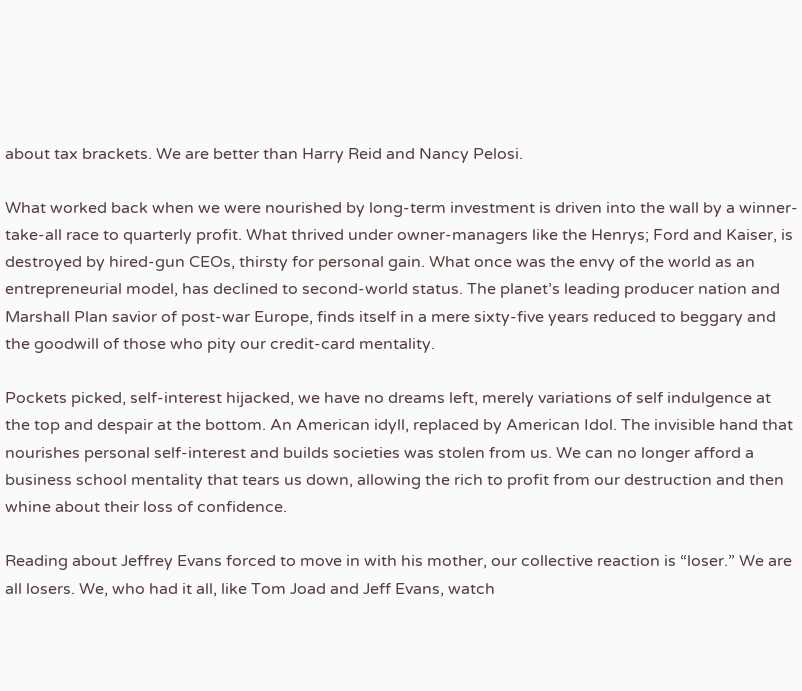about tax brackets. We are better than Harry Reid and Nancy Pelosi.

What worked back when we were nourished by long-term investment is driven into the wall by a winner-take-all race to quarterly profit. What thrived under owner-managers like the Henrys; Ford and Kaiser, is destroyed by hired-gun CEOs, thirsty for personal gain. What once was the envy of the world as an entrepreneurial model, has declined to second-world status. The planet’s leading producer nation and Marshall Plan savior of post-war Europe, finds itself in a mere sixty-five years reduced to beggary and the goodwill of those who pity our credit-card mentality.

Pockets picked, self-interest hijacked, we have no dreams left, merely variations of self indulgence at the top and despair at the bottom. An American idyll, replaced by American Idol. The invisible hand that nourishes personal self-interest and builds societies was stolen from us. We can no longer afford a business school mentality that tears us down, allowing the rich to profit from our destruction and then whine about their loss of confidence.

Reading about Jeffrey Evans forced to move in with his mother, our collective reaction is “loser.” We are all losers. We, who had it all, like Tom Joad and Jeff Evans, watch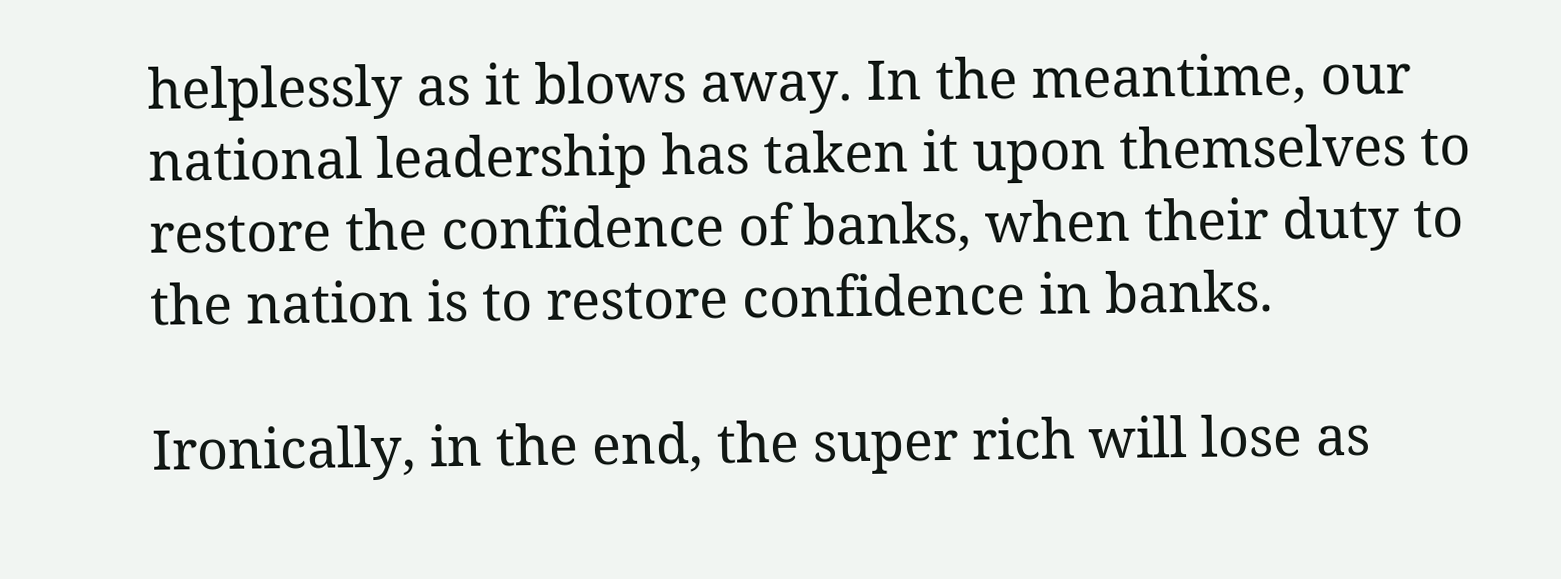helplessly as it blows away. In the meantime, our national leadership has taken it upon themselves to restore the confidence of banks, when their duty to the nation is to restore confidence in banks.

Ironically, in the end, the super rich will lose as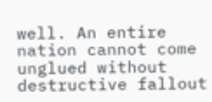well. An entire nation cannot come unglued without destructive fallout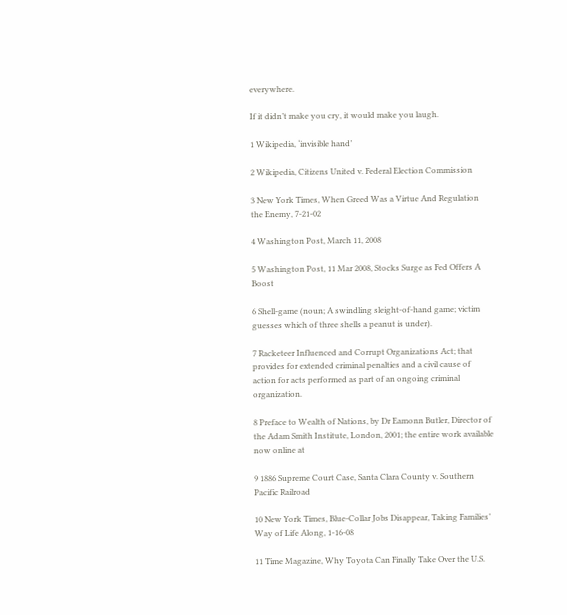everywhere.

If it didn’t make you cry, it would make you laugh.

1 Wikipedia, ‘invisible hand’

2 Wikipedia, Citizens United v. Federal Election Commission

3 New York Times, When Greed Was a Virtue And Regulation the Enemy, 7-21-02

4 Washington Post, March 11, 2008

5 Washington Post, 11 Mar 2008, Stocks Surge as Fed Offers A Boost

6 Shell-game (noun; A swindling sleight-of-hand game; victim guesses which of three shells a peanut is under).

7 Racketeer Influenced and Corrupt Organizations Act; that provides for extended criminal penalties and a civil cause of action for acts performed as part of an ongoing criminal organization.

8 Preface to Wealth of Nations, by Dr Eamonn Butler, Director of the Adam Smith Institute, London, 2001; the entire work available now online at

9 1886 Supreme Court Case, Santa Clara County v. Southern Pacific Railroad

10 New York Times, Blue-Collar Jobs Disappear, Taking Families’ Way of Life Along, 1-16-08

11 Time Magazine, Why Toyota Can Finally Take Over the U.S.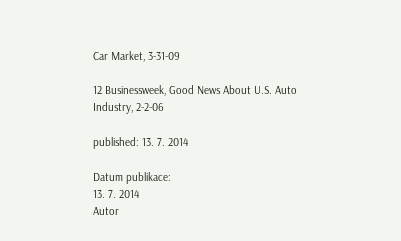Car Market, 3-31-09

12 Businessweek, Good News About U.S. Auto Industry, 2-2-06

published: 13. 7. 2014

Datum publikace:
13. 7. 2014
Autor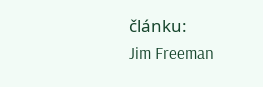článku:
Jim Freeman